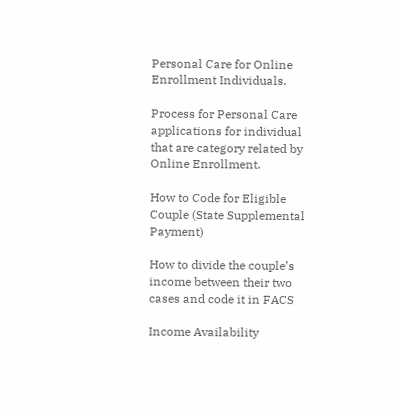Personal Care for Online Enrollment Individuals.

Process for Personal Care applications for individual that are category related by Online Enrollment.

How to Code for Eligible Couple (State Supplemental Payment)

How to divide the couple’s income between their two cases and code it in FACS

Income Availability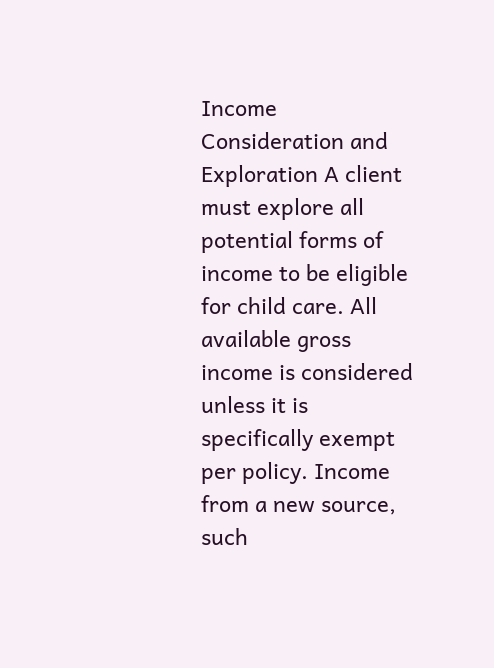Income Consideration and Exploration A client must explore all potential forms of income to be eligible for child care. All available gross income is considered unless it is specifically exempt per policy. Income from a new source, such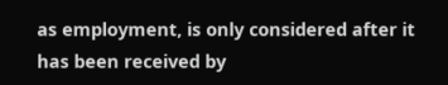as employment, is only considered after it has been received by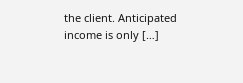the client. Anticipated income is only […]